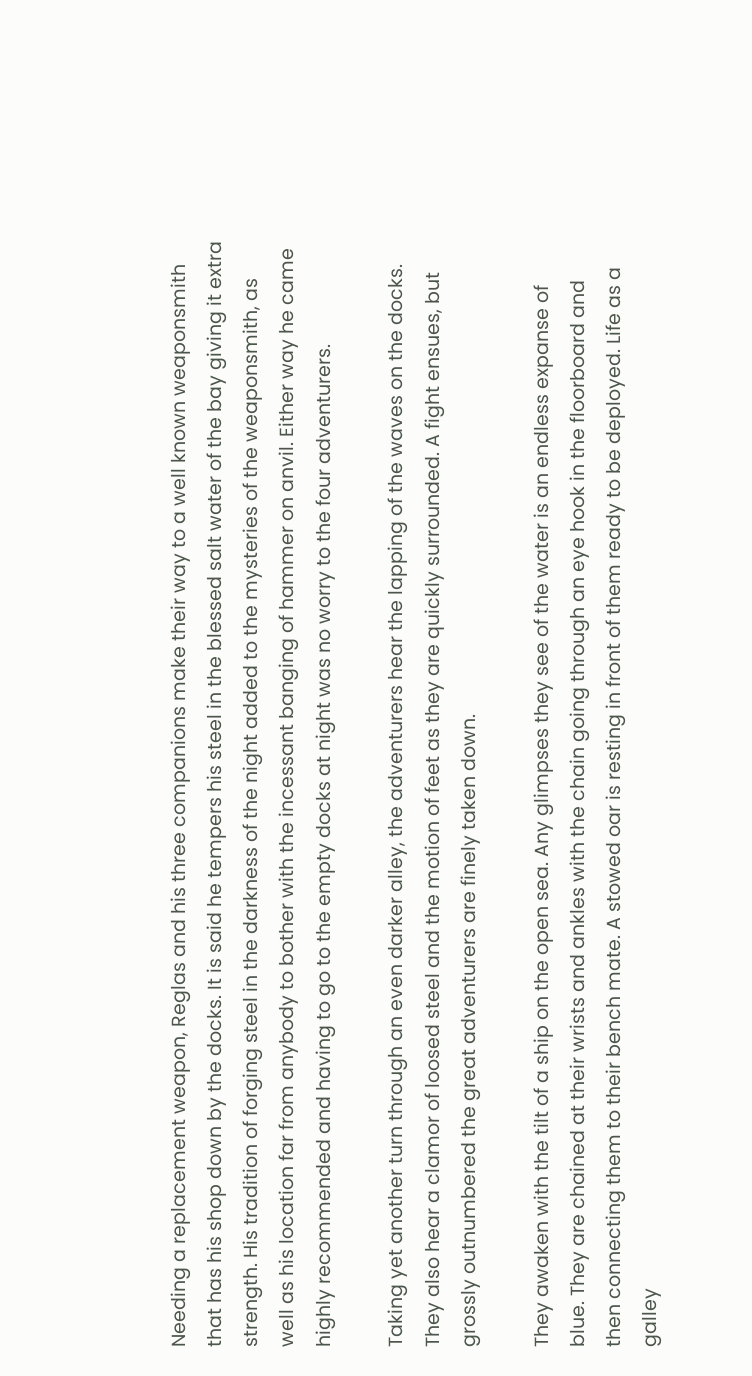Needing a replacement weapon, Reglas and his three companions make their way to a well known weaponsmith that has his shop down by the docks. It is said he tempers his steel in the blessed salt water of the bay giving it extra strength. His tradition of forging steel in the darkness of the night added to the mysteries of the weaponsmith, as well as his location far from anybody to bother with the incessant banging of hammer on anvil. Either way he came highly recommended and having to go to the empty docks at night was no worry to the four adventurers.

Taking yet another turn through an even darker alley, the adventurers hear the lapping of the waves on the docks. They also hear a clamor of loosed steel and the motion of feet as they are quickly surrounded. A fight ensues, but grossly outnumbered the great adventurers are finely taken down.

They awaken with the tilt of a ship on the open sea. Any glimpses they see of the water is an endless expanse of blue. They are chained at their wrists and ankles with the chain going through an eye hook in the floorboard and then connecting them to their bench mate. A stowed oar is resting in front of them ready to be deployed. Life as a galley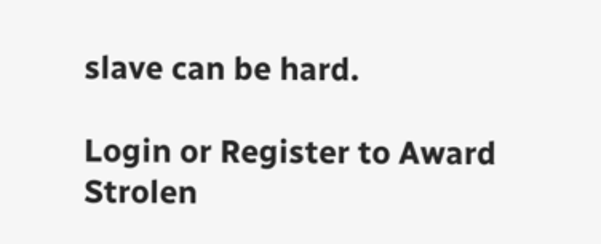slave can be hard.

Login or Register to Award Strolen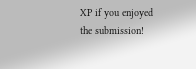XP if you enjoyed the submission!